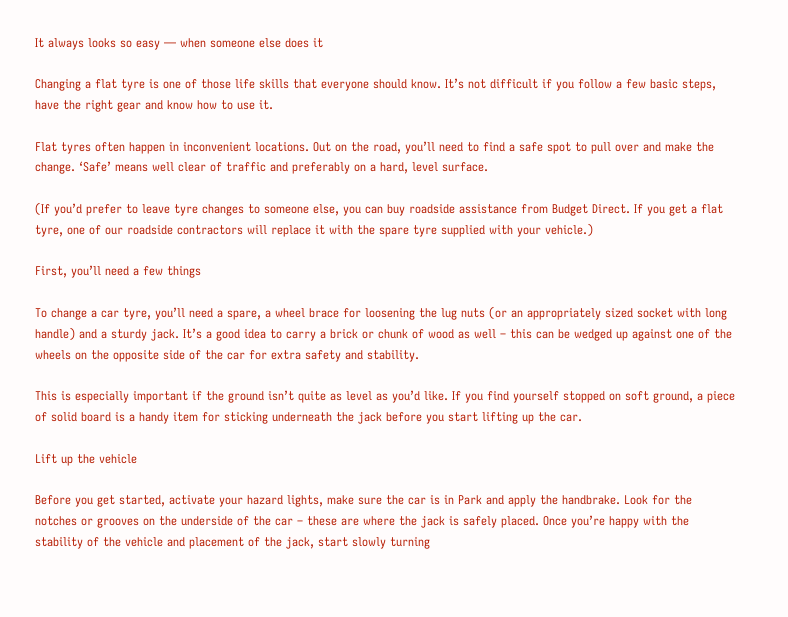It always looks so easy — when someone else does it

Changing a flat tyre is one of those life skills that everyone should know. It’s not difficult if you follow a few basic steps, have the right gear and know how to use it.

Flat tyres often happen in inconvenient locations. Out on the road, you’ll need to find a safe spot to pull over and make the change. ‘Safe’ means well clear of traffic and preferably on a hard, level surface.

(If you’d prefer to leave tyre changes to someone else, you can buy roadside assistance from Budget Direct. If you get a flat tyre, one of our roadside contractors will replace it with the spare tyre supplied with your vehicle.)

First, you’ll need a few things

To change a car tyre, you’ll need a spare, a wheel brace for loosening the lug nuts (or an appropriately sized socket with long handle) and a sturdy jack. It’s a good idea to carry a brick or chunk of wood as well – this can be wedged up against one of the wheels on the opposite side of the car for extra safety and stability.

This is especially important if the ground isn’t quite as level as you’d like. If you find yourself stopped on soft ground, a piece of solid board is a handy item for sticking underneath the jack before you start lifting up the car.

Lift up the vehicle

Before you get started, activate your hazard lights, make sure the car is in Park and apply the handbrake. Look for the notches or grooves on the underside of the car – these are where the jack is safely placed. Once you’re happy with the stability of the vehicle and placement of the jack, start slowly turning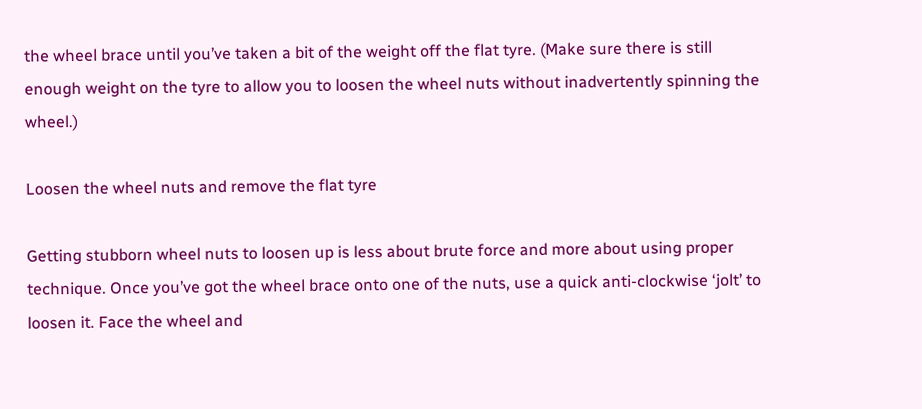the wheel brace until you’ve taken a bit of the weight off the flat tyre. (Make sure there is still enough weight on the tyre to allow you to loosen the wheel nuts without inadvertently spinning the wheel.)

Loosen the wheel nuts and remove the flat tyre

Getting stubborn wheel nuts to loosen up is less about brute force and more about using proper technique. Once you’ve got the wheel brace onto one of the nuts, use a quick anti-clockwise ‘jolt’ to loosen it. Face the wheel and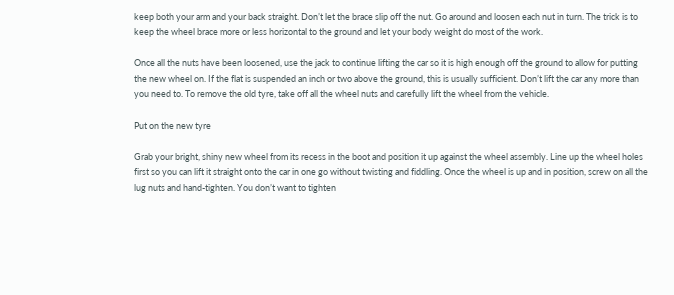keep both your arm and your back straight. Don’t let the brace slip off the nut. Go around and loosen each nut in turn. The trick is to keep the wheel brace more or less horizontal to the ground and let your body weight do most of the work.

Once all the nuts have been loosened, use the jack to continue lifting the car so it is high enough off the ground to allow for putting the new wheel on. If the flat is suspended an inch or two above the ground, this is usually sufficient. Don’t lift the car any more than you need to. To remove the old tyre, take off all the wheel nuts and carefully lift the wheel from the vehicle.

Put on the new tyre

Grab your bright, shiny new wheel from its recess in the boot and position it up against the wheel assembly. Line up the wheel holes first so you can lift it straight onto the car in one go without twisting and fiddling. Once the wheel is up and in position, screw on all the lug nuts and hand-tighten. You don’t want to tighten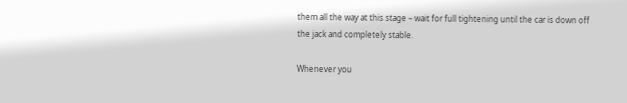them all the way at this stage – wait for full tightening until the car is down off the jack and completely stable.

Whenever you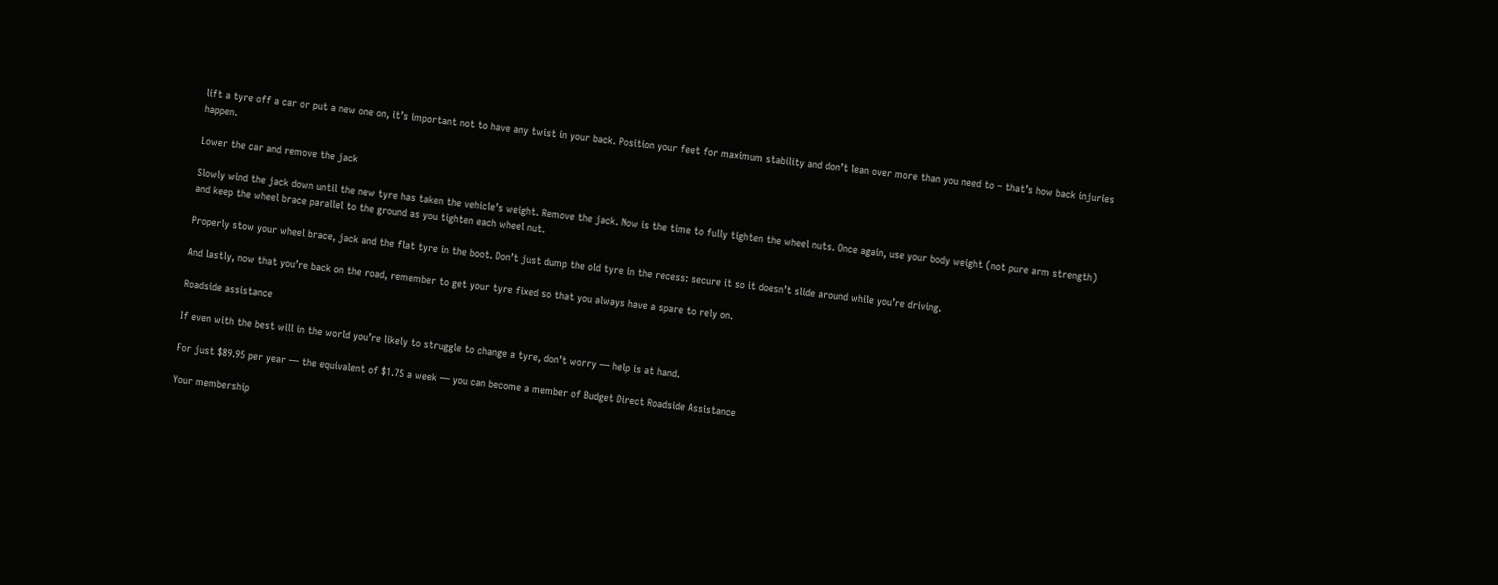lift a tyre off a car or put a new one on, it’s important not to have any twist in your back. Position your feet for maximum stability and don’t lean over more than you need to – that’s how back injuries happen.

Lower the car and remove the jack

Slowly wind the jack down until the new tyre has taken the vehicle’s weight. Remove the jack. Now is the time to fully tighten the wheel nuts. Once again, use your body weight (not pure arm strength) and keep the wheel brace parallel to the ground as you tighten each wheel nut.

Properly stow your wheel brace, jack and the flat tyre in the boot. Don’t just dump the old tyre in the recess: secure it so it doesn’t slide around while you’re driving.

And lastly, now that you’re back on the road, remember to get your tyre fixed so that you always have a spare to rely on.

Roadside assistance

If even with the best will in the world you’re likely to struggle to change a tyre, don’t worry — help is at hand.

For just $89.95 per year — the equivalent of $1.75 a week — you can become a member of Budget Direct Roadside Assistance

Your membership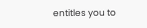entitles you to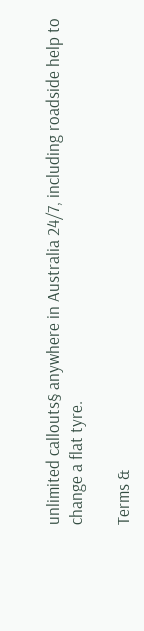unlimited callouts§ anywhere in Australia 24/7, including roadside help to change a flat tyre.

Terms &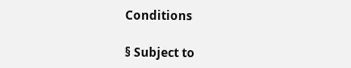Conditions

§ Subject to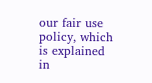our fair use policy, which is explained in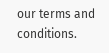our terms and conditions.